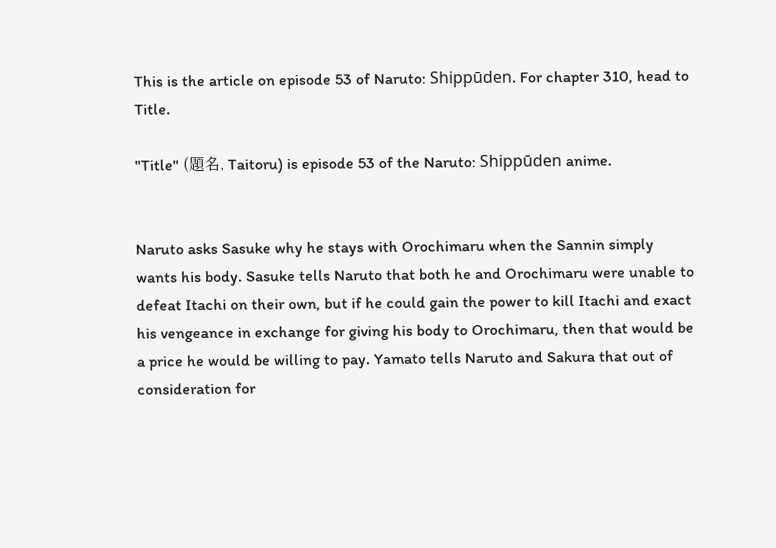This is the article on episode 53 of Naruto: Shippūden. For chapter 310, head to Title.

"Title" (題名, Taitoru) is episode 53 of the Naruto: Shippūden anime.


Naruto asks Sasuke why he stays with Orochimaru when the Sannin simply wants his body. Sasuke tells Naruto that both he and Orochimaru were unable to defeat Itachi on their own, but if he could gain the power to kill Itachi and exact his vengeance in exchange for giving his body to Orochimaru, then that would be a price he would be willing to pay. Yamato tells Naruto and Sakura that out of consideration for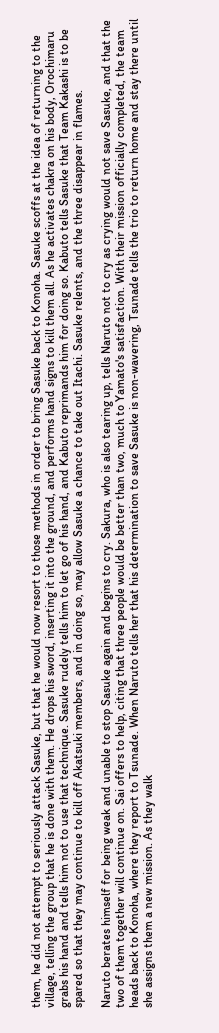them, he did not attempt to seriously attack Sasuke, but that he would now resort to those methods in order to bring Sasuke back to Konoha. Sasuke scoffs at the idea of returning to the village, telling the group that he is done with them. He drops his sword, inserting it into the ground, and performs hand signs to kill them all. As he activates chakra on his body, Orochimaru grabs his hand and tells him not to use that technique. Sasuke rudely tells him to let go of his hand, and Kabuto reprimands him for doing so. Kabuto tells Sasuke that Team Kakashi is to be spared so that they may continue to kill off Akatsuki members, and in doing so, may allow Sasuke a chance to take out Itachi. Sasuke relents, and the three disappear in flames.

Naruto berates himself for being weak and unable to stop Sasuke again and begins to cry. Sakura, who is also tearing up, tells Naruto not to cry as crying would not save Sasuke, and that the two of them together will continue on. Sai offers to help, citing that three people would be better than two, much to Yamato's satisfaction. With their mission officially completed, the team heads back to Konoha, where they report to Tsunade. When Naruto tells her that his determination to save Sasuke is non-wavering, Tsunade tells the trio to return home and stay there until she assigns them a new mission. As they walk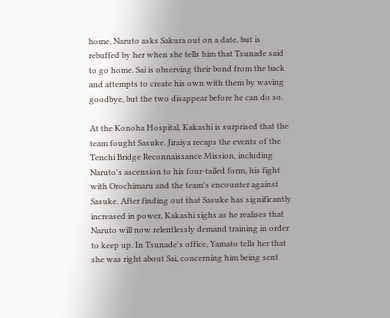home, Naruto asks Sakura out on a date, but is rebuffed by her when she tells him that Tsunade said to go home. Sai is observing their bond from the back and attempts to create his own with them by waving goodbye, but the two disappear before he can do so.

At the Konoha Hospital, Kakashi is surprised that the team fought Sasuke. Jiraiya recaps the events of the Tenchi Bridge Reconnaissance Mission, including Naruto's ascension to his four-tailed form, his fight with Orochimaru and the team's encounter against Sasuke. After finding out that Sasuke has significantly increased in power, Kakashi sighs as he realises that Naruto will now relentlessly demand training in order to keep up. In Tsunade's office, Yamato tells her that she was right about Sai, concerning him being sent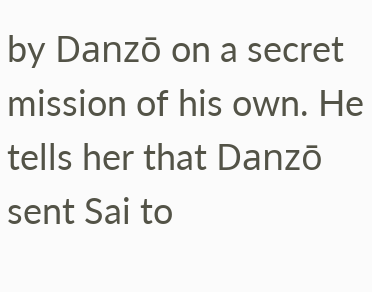by Danzō on a secret mission of his own. He tells her that Danzō sent Sai to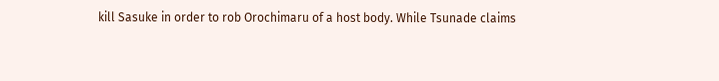kill Sasuke in order to rob Orochimaru of a host body. While Tsunade claims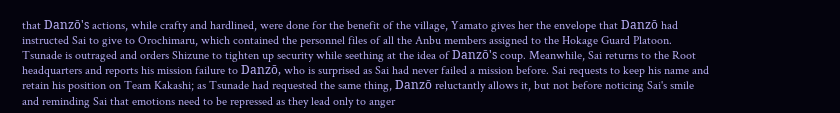that Danzō's actions, while crafty and hardlined, were done for the benefit of the village, Yamato gives her the envelope that Danzō had instructed Sai to give to Orochimaru, which contained the personnel files of all the Anbu members assigned to the Hokage Guard Platoon. Tsunade is outraged and orders Shizune to tighten up security while seething at the idea of Danzō's coup. Meanwhile, Sai returns to the Root headquarters and reports his mission failure to Danzō, who is surprised as Sai had never failed a mission before. Sai requests to keep his name and retain his position on Team Kakashi; as Tsunade had requested the same thing, Danzō reluctantly allows it, but not before noticing Sai's smile and reminding Sai that emotions need to be repressed as they lead only to anger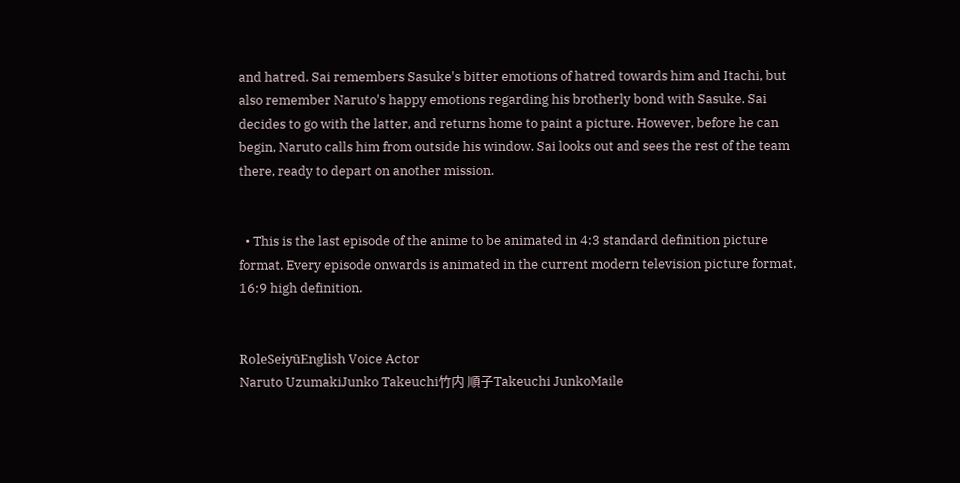and hatred. Sai remembers Sasuke's bitter emotions of hatred towards him and Itachi, but also remember Naruto's happy emotions regarding his brotherly bond with Sasuke. Sai decides to go with the latter, and returns home to paint a picture. However, before he can begin, Naruto calls him from outside his window. Sai looks out and sees the rest of the team there, ready to depart on another mission.


  • This is the last episode of the anime to be animated in 4:3 standard definition picture format. Every episode onwards is animated in the current modern television picture format, 16:9 high definition.


RoleSeiyūEnglish Voice Actor
Naruto UzumakiJunko Takeuchi竹内 順子Takeuchi JunkoMaile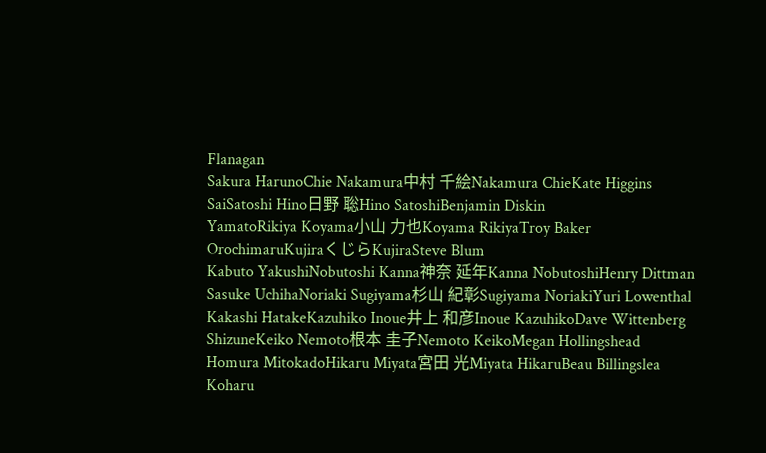Flanagan
Sakura HarunoChie Nakamura中村 千絵Nakamura ChieKate Higgins
SaiSatoshi Hino日野 聡Hino SatoshiBenjamin Diskin
YamatoRikiya Koyama小山 力也Koyama RikiyaTroy Baker
OrochimaruKujiraくじらKujiraSteve Blum
Kabuto YakushiNobutoshi Kanna神奈 延年Kanna NobutoshiHenry Dittman
Sasuke UchihaNoriaki Sugiyama杉山 紀彰Sugiyama NoriakiYuri Lowenthal
Kakashi HatakeKazuhiko Inoue井上 和彦Inoue KazuhikoDave Wittenberg
ShizuneKeiko Nemoto根本 圭子Nemoto KeikoMegan Hollingshead
Homura MitokadoHikaru Miyata宮田 光Miyata HikaruBeau Billingslea
Koharu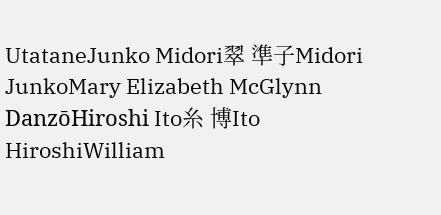UtataneJunko Midori翠 準子Midori JunkoMary Elizabeth McGlynn
DanzōHiroshi Ito糸 博Ito HiroshiWilliam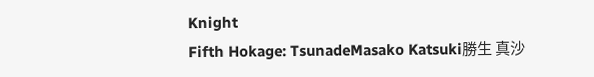Knight
Fifth Hokage: TsunadeMasako Katsuki勝生 真沙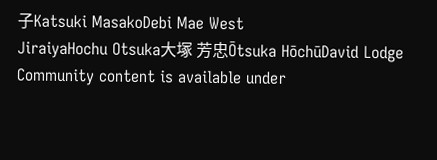子Katsuki MasakoDebi Mae West
JiraiyaHochu Otsuka大塚 芳忠Ōtsuka HōchūDavid Lodge
Community content is available under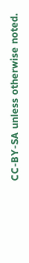CC-BY-SA unless otherwise noted.